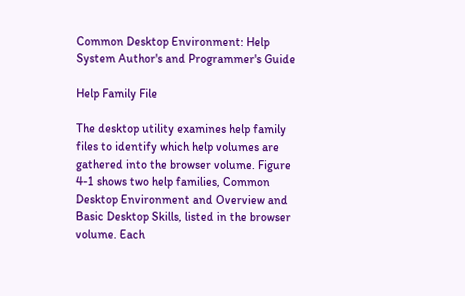Common Desktop Environment: Help System Author's and Programmer's Guide

Help Family File

The desktop utility examines help family files to identify which help volumes are gathered into the browser volume. Figure 4-1 shows two help families, Common Desktop Environment and Overview and Basic Desktop Skills, listed in the browser volume. Each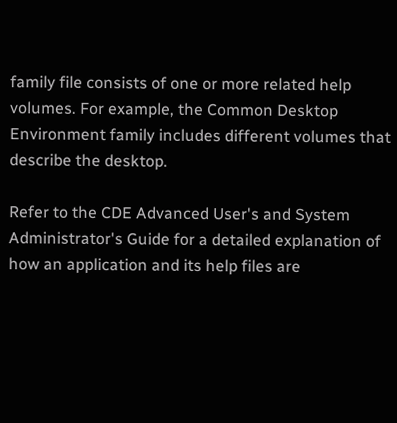family file consists of one or more related help volumes. For example, the Common Desktop Environment family includes different volumes that describe the desktop.

Refer to the CDE Advanced User's and System Administrator's Guide for a detailed explanation of how an application and its help files are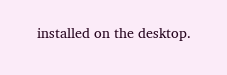installed on the desktop.